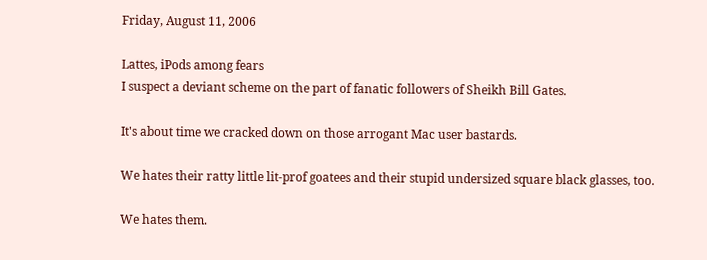Friday, August 11, 2006

Lattes, iPods among fears
I suspect a deviant scheme on the part of fanatic followers of Sheikh Bill Gates.

It's about time we cracked down on those arrogant Mac user bastards.

We hates their ratty little lit-prof goatees and their stupid undersized square black glasses, too.

We hates them.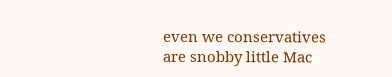even we conservatives are snobby little Mac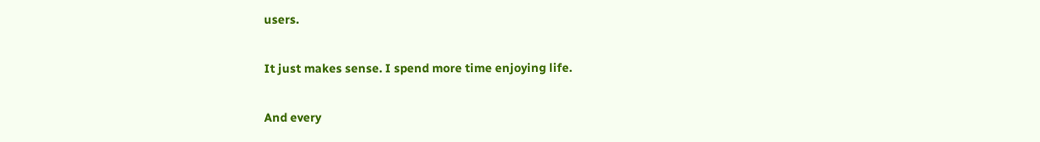users.

It just makes sense. I spend more time enjoying life.

And every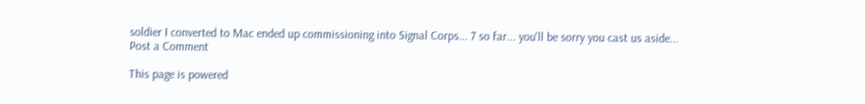soldier I converted to Mac ended up commissioning into Signal Corps... 7 so far... you'll be sorry you cast us aside...
Post a Comment

This page is powered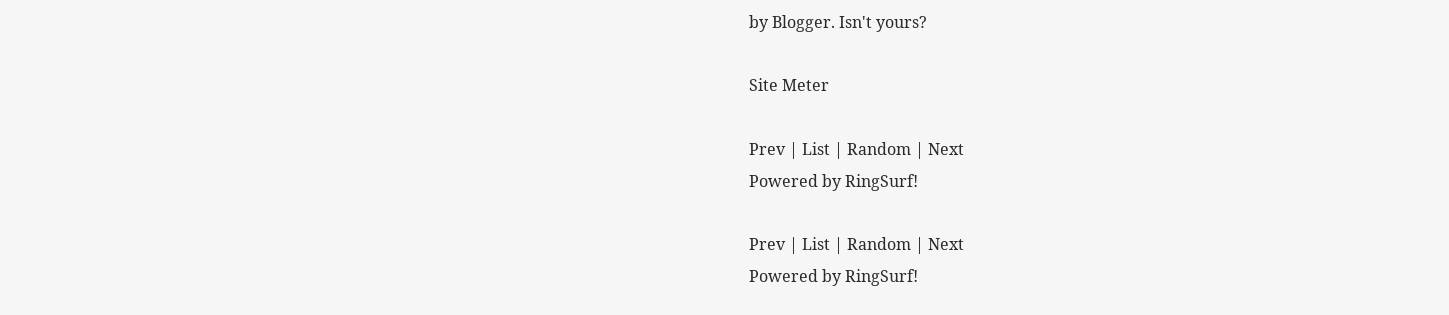by Blogger. Isn't yours?

Site Meter

Prev | List | Random | Next
Powered by RingSurf!

Prev | List | Random | Next
Powered by RingSurf!